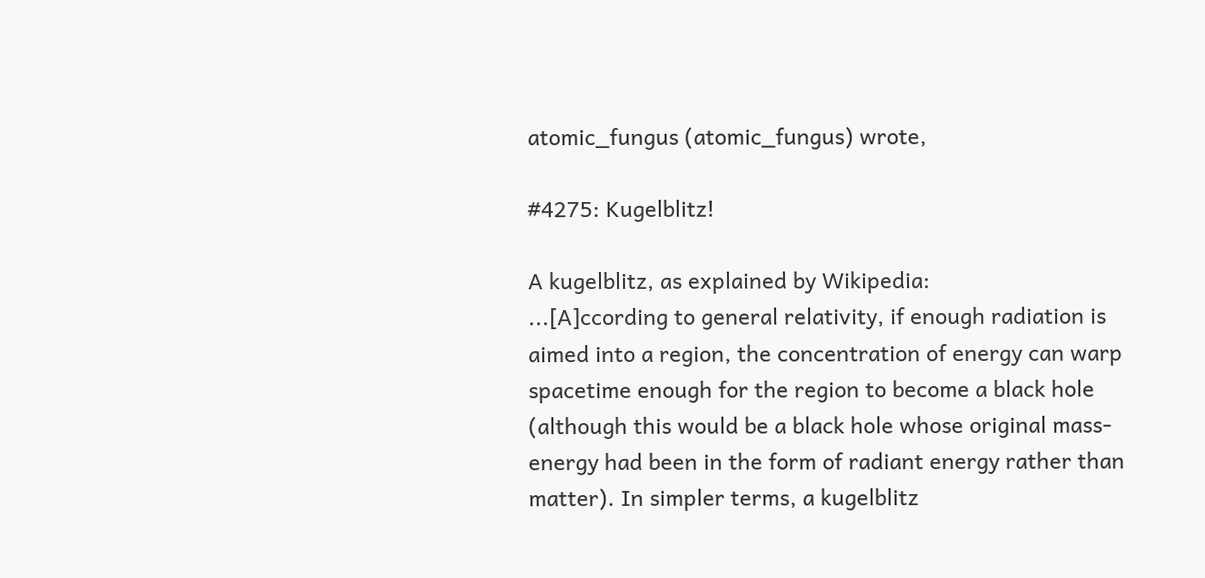atomic_fungus (atomic_fungus) wrote,

#4275: Kugelblitz!

A kugelblitz, as explained by Wikipedia:
...[A]ccording to general relativity, if enough radiation is aimed into a region, the concentration of energy can warp spacetime enough for the region to become a black hole (although this would be a black hole whose original mass-energy had been in the form of radiant energy rather than matter). In simpler terms, a kugelblitz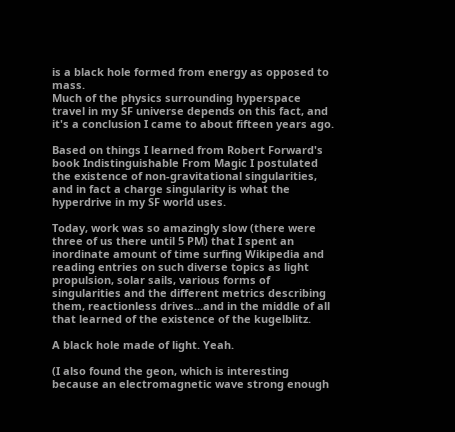is a black hole formed from energy as opposed to mass.
Much of the physics surrounding hyperspace travel in my SF universe depends on this fact, and it's a conclusion I came to about fifteen years ago.

Based on things I learned from Robert Forward's book Indistinguishable From Magic I postulated the existence of non-gravitational singularities, and in fact a charge singularity is what the hyperdrive in my SF world uses.

Today, work was so amazingly slow (there were three of us there until 5 PM) that I spent an inordinate amount of time surfing Wikipedia and reading entries on such diverse topics as light propulsion, solar sails, various forms of singularities and the different metrics describing them, reactionless drives...and in the middle of all that learned of the existence of the kugelblitz.

A black hole made of light. Yeah.

(I also found the geon, which is interesting because an electromagnetic wave strong enough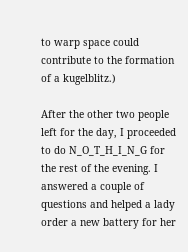to warp space could contribute to the formation of a kugelblitz.)

After the other two people left for the day, I proceeded to do N_O_T_H_I_N_G for the rest of the evening. I answered a couple of questions and helped a lady order a new battery for her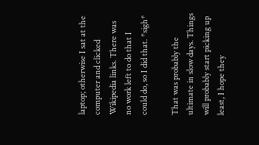laptop; otherwise I sat at the computer and clicked Wikipedia links. There was no work left to do that I could do, so I did that. *sigh*

That was probably the ultimate in slow days. Things will probably start picking up least, I hope they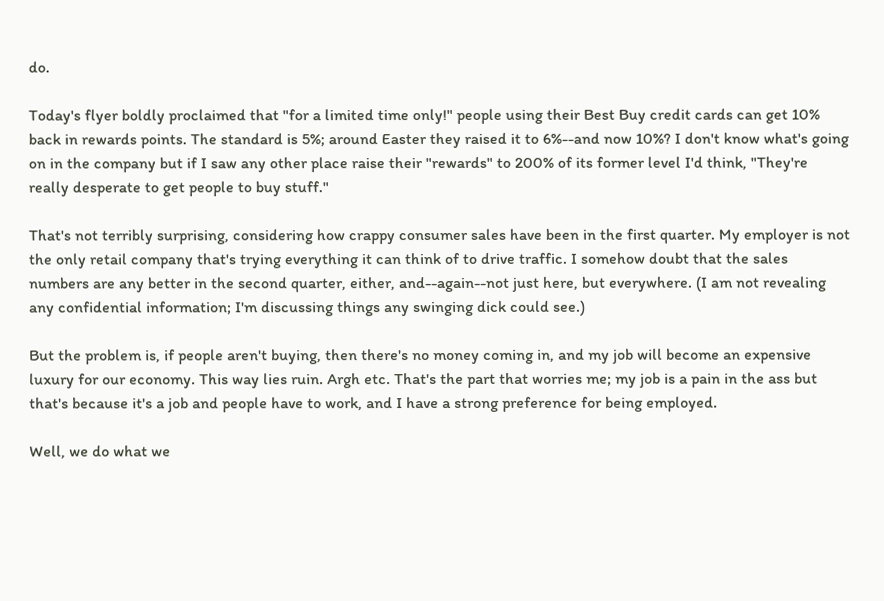do.

Today's flyer boldly proclaimed that "for a limited time only!" people using their Best Buy credit cards can get 10% back in rewards points. The standard is 5%; around Easter they raised it to 6%--and now 10%? I don't know what's going on in the company but if I saw any other place raise their "rewards" to 200% of its former level I'd think, "They're really desperate to get people to buy stuff."

That's not terribly surprising, considering how crappy consumer sales have been in the first quarter. My employer is not the only retail company that's trying everything it can think of to drive traffic. I somehow doubt that the sales numbers are any better in the second quarter, either, and--again--not just here, but everywhere. (I am not revealing any confidential information; I'm discussing things any swinging dick could see.)

But the problem is, if people aren't buying, then there's no money coming in, and my job will become an expensive luxury for our economy. This way lies ruin. Argh etc. That's the part that worries me; my job is a pain in the ass but that's because it's a job and people have to work, and I have a strong preference for being employed.

Well, we do what we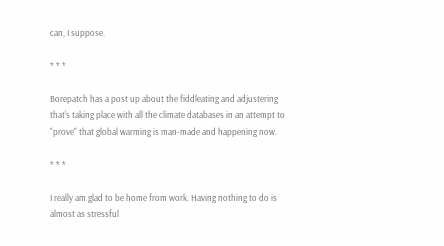can, I suppose.

* * *

Borepatch has a post up about the fiddleating and adjustering that's taking place with all the climate databases in an attempt to "prove" that global warming is man-made and happening now.

* * *

I really am glad to be home from work. Having nothing to do is almost as stressful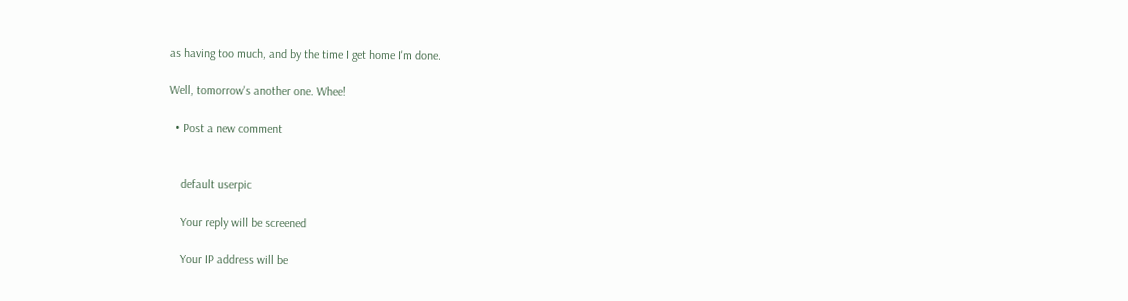as having too much, and by the time I get home I'm done.

Well, tomorrow's another one. Whee!

  • Post a new comment


    default userpic

    Your reply will be screened

    Your IP address will be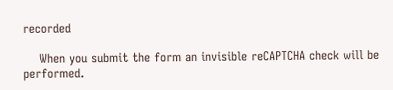recorded

    When you submit the form an invisible reCAPTCHA check will be performed.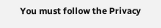You must follow the Privacy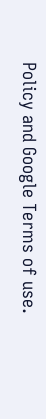Policy and Google Terms of use.